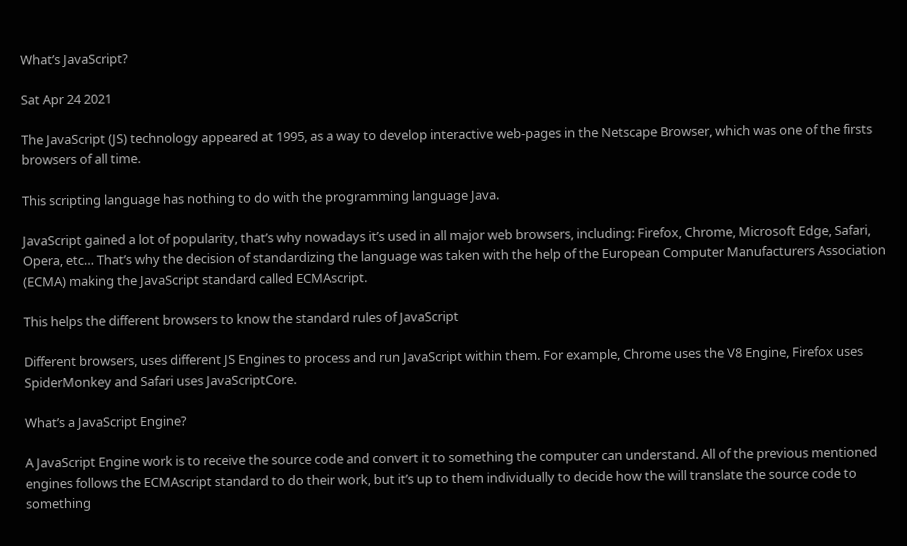What’s JavaScript?

Sat Apr 24 2021

The JavaScript (JS) technology appeared at 1995, as a way to develop interactive web-pages in the Netscape Browser, which was one of the firsts browsers of all time.

This scripting language has nothing to do with the programming language Java.

JavaScript gained a lot of popularity, that’s why nowadays it’s used in all major web browsers, including: Firefox, Chrome, Microsoft Edge, Safari, Opera, etc… That’s why the decision of standardizing the language was taken with the help of the European Computer Manufacturers Association (ECMA) making the JavaScript standard called ECMAscript.

This helps the different browsers to know the standard rules of JavaScript

Different browsers, uses different JS Engines to process and run JavaScript within them. For example, Chrome uses the V8 Engine, Firefox uses SpiderMonkey and Safari uses JavaScriptCore.

What’s a JavaScript Engine?

A JavaScript Engine work is to receive the source code and convert it to something the computer can understand. All of the previous mentioned engines follows the ECMAscript standard to do their work, but it’s up to them individually to decide how the will translate the source code to something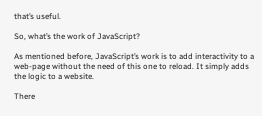that’s useful.

So, what’s the work of JavaScript?

As mentioned before, JavaScript’s work is to add interactivity to a web-page without the need of this one to reload. It simply adds the logic to a website.

There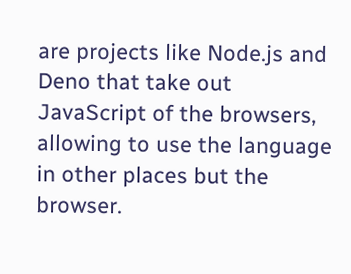are projects like Node.js and Deno that take out JavaScript of the browsers, allowing to use the language in other places but the browser.